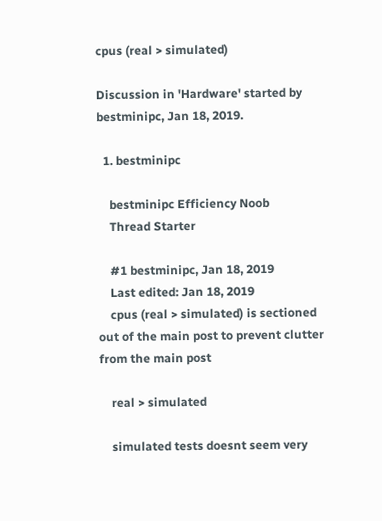cpus (real > simulated)

Discussion in 'Hardware' started by bestminipc, Jan 18, 2019.

  1. bestminipc

    bestminipc Efficiency Noob
    Thread Starter

    #1 bestminipc, Jan 18, 2019
    Last edited: Jan 18, 2019
    cpus (real > simulated) is sectioned out of the main post to prevent clutter from the main post

    real > simulated

    simulated tests doesnt seem very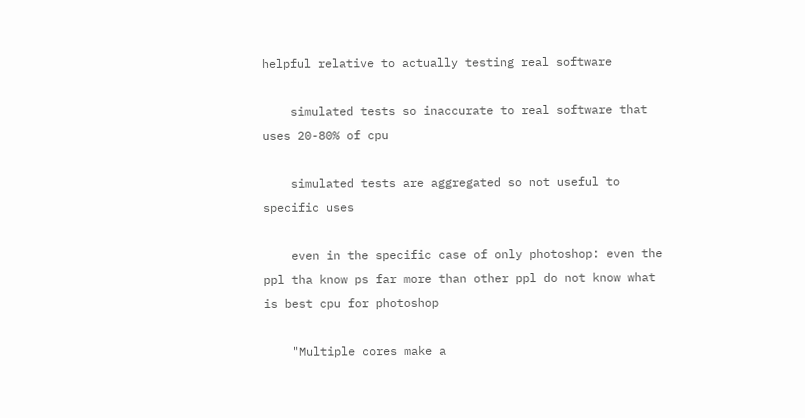helpful relative to actually testing real software

    simulated tests so inaccurate to real software that uses 20-80% of cpu

    simulated tests are aggregated so not useful to specific uses

    even in the specific case of only photoshop: even the ppl tha know ps far more than other ppl do not know what is best cpu for photoshop

    "Multiple cores make a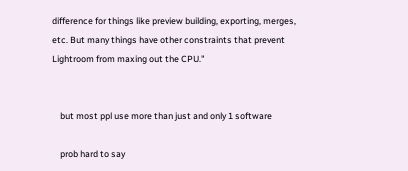difference for things like preview building, exporting, merges, etc. But many things have other constraints that prevent Lightroom from maxing out the CPU."


    but most ppl use more than just and only 1 software

    prob hard to say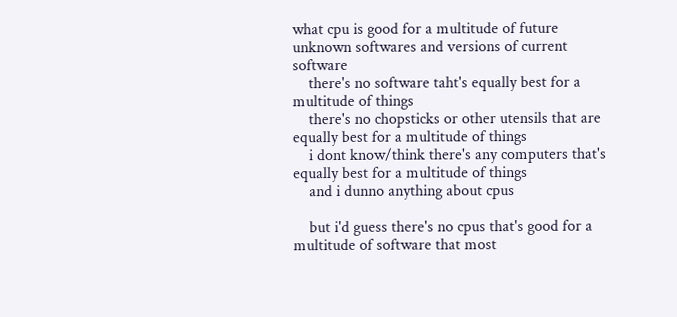what cpu is good for a multitude of future unknown softwares and versions of current software
    there's no software taht's equally best for a multitude of things
    there's no chopsticks or other utensils that are equally best for a multitude of things
    i dont know/think there's any computers that's equally best for a multitude of things
    and i dunno anything about cpus

    but i'd guess there's no cpus that's good for a multitude of software that most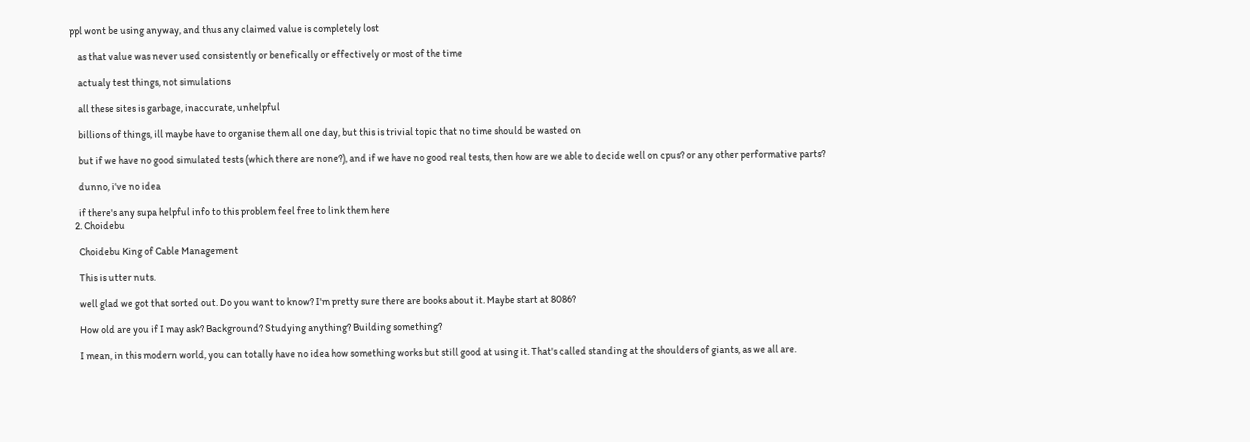ppl wont be using anyway, and thus any claimed value is completely lost

    as that value was never used consistently or benefically or effectively or most of the time

    actualy test things, not simulations

    all these sites is garbage, inaccurate, unhelpful

    billions of things, ill maybe have to organise them all one day, but this is trivial topic that no time should be wasted on

    but if we have no good simulated tests (which there are none?), and if we have no good real tests, then how are we able to decide well on cpus? or any other performative parts?

    dunno, i've no idea

    if there's any supa helpful info to this problem feel free to link them here
  2. Choidebu

    Choidebu King of Cable Management

    This is utter nuts.

    well glad we got that sorted out. Do you want to know? I'm pretty sure there are books about it. Maybe start at 8086?

    How old are you if I may ask? Background? Studying anything? Building something?

    I mean, in this modern world, you can totally have no idea how something works but still good at using it. That's called standing at the shoulders of giants, as we all are.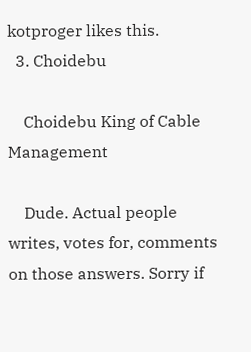kotproger likes this.
  3. Choidebu

    Choidebu King of Cable Management

    Dude. Actual people writes, votes for, comments on those answers. Sorry if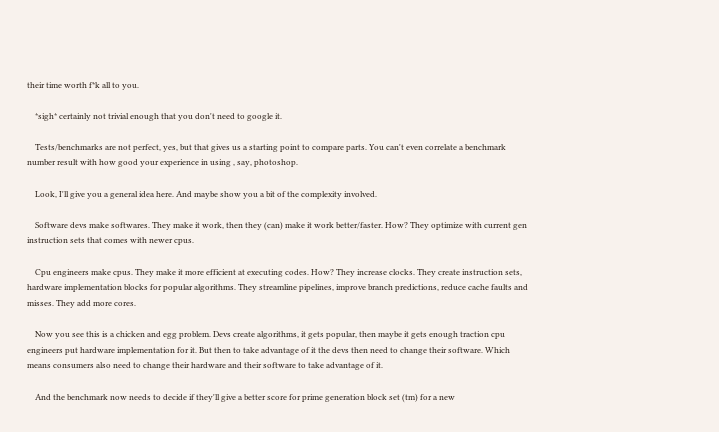their time worth f*k all to you.

    *sigh* certainly not trivial enough that you don't need to google it.

    Tests/benchmarks are not perfect, yes, but that gives us a starting point to compare parts. You can't even correlate a benchmark number result with how good your experience in using , say, photoshop.

    Look, I'll give you a general idea here. And maybe show you a bit of the complexity involved.

    Software devs make softwares. They make it work, then they (can) make it work better/faster. How? They optimize with current gen instruction sets that comes with newer cpus.

    Cpu engineers make cpus. They make it more efficient at executing codes. How? They increase clocks. They create instruction sets, hardware implementation blocks for popular algorithms. They streamline pipelines, improve branch predictions, reduce cache faults and misses. They add more cores.

    Now you see this is a chicken and egg problem. Devs create algorithms, it gets popular, then maybe it gets enough traction cpu engineers put hardware implementation for it. But then to take advantage of it the devs then need to change their software. Which means consumers also need to change their hardware and their software to take advantage of it.

    And the benchmark now needs to decide if they'll give a better score for prime generation block set (tm) for a new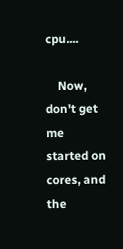cpu....

    Now, don't get me started on cores, and the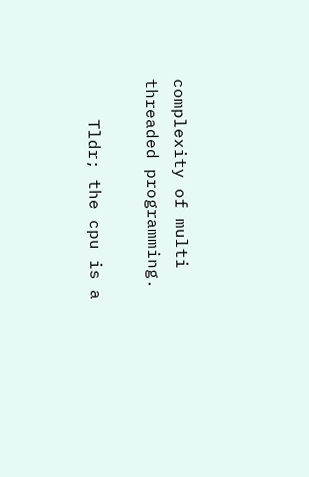complexity of multi threaded programming.

    Tldr; the cpu is a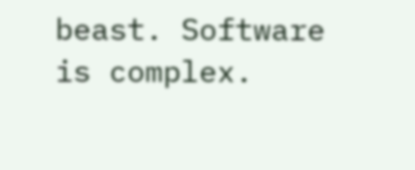beast. Software is complex.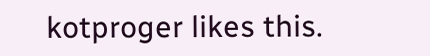kotproger likes this.